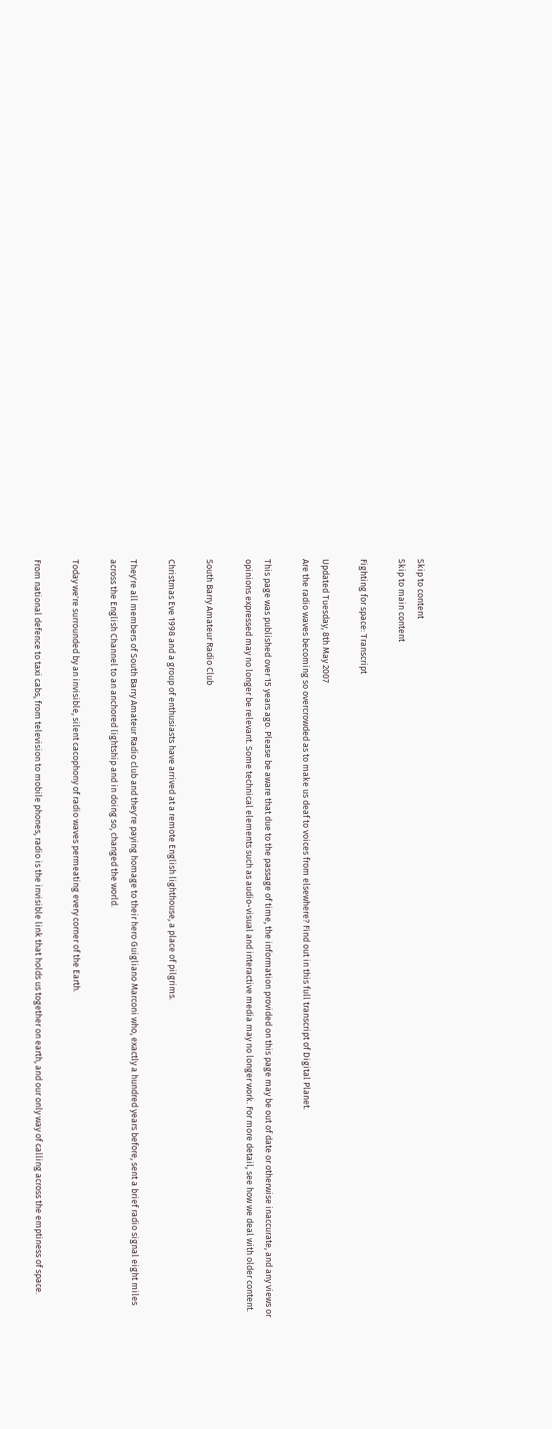Skip to content
Skip to main content

Fighting for space: Transcript

Updated Tuesday, 8th May 2007
Are the radio waves becoming so overcrowded as to make us deaf to voices from elsewhere? Find out in this full transcript of Digital Planet.

This page was published over 15 years ago. Please be aware that due to the passage of time, the information provided on this page may be out of date or otherwise inaccurate, and any views or opinions expressed may no longer be relevant. Some technical elements such as audio-visual and interactive media may no longer work. For more detail, see how we deal with older content.

South Barry Amateur Radio Club

Christmas Eve 1998 and a group of enthusiasts have arrived at a remote English lighthouse, a place of pilgrims.

They're all members of South Barry Amateur Radio club and they're paying homage to their hero Guigliano Marconi who, exactly a hundred years before, sent a brief radio signal eight miles across the English Channel to an anchored lightship and in doing so, changed the world.

Today we're surrounded by an invisible, silent cacophony of radio waves permeating every corner of the Earth.

From national defence to taxi cabs, from television to mobile phones, radio is the invisible link that holds us together on earth, and our only way of calling across the emptiness of space.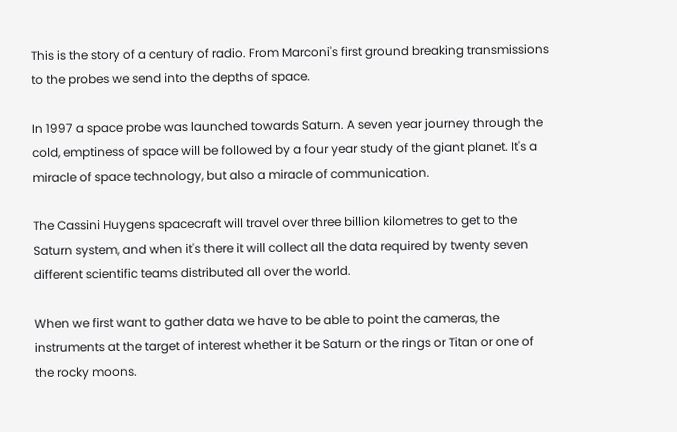This is the story of a century of radio. From Marconi's first ground breaking transmissions to the probes we send into the depths of space.

In 1997 a space probe was launched towards Saturn. A seven year journey through the cold, emptiness of space will be followed by a four year study of the giant planet. It's a miracle of space technology, but also a miracle of communication.

The Cassini Huygens spacecraft will travel over three billion kilometres to get to the Saturn system, and when it's there it will collect all the data required by twenty seven different scientific teams distributed all over the world.

When we first want to gather data we have to be able to point the cameras, the instruments at the target of interest whether it be Saturn or the rings or Titan or one of the rocky moons.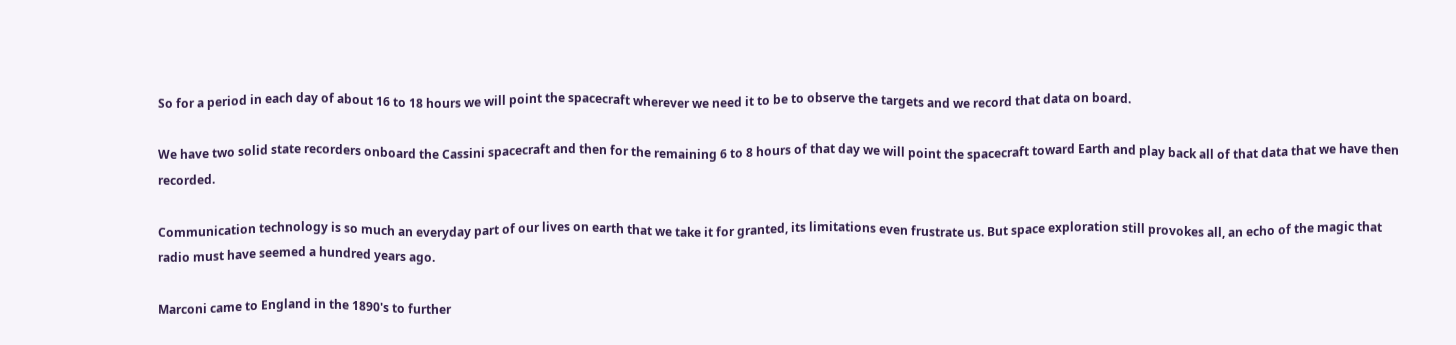So for a period in each day of about 16 to 18 hours we will point the spacecraft wherever we need it to be to observe the targets and we record that data on board.

We have two solid state recorders onboard the Cassini spacecraft and then for the remaining 6 to 8 hours of that day we will point the spacecraft toward Earth and play back all of that data that we have then recorded.

Communication technology is so much an everyday part of our lives on earth that we take it for granted, its limitations even frustrate us. But space exploration still provokes all, an echo of the magic that radio must have seemed a hundred years ago.

Marconi came to England in the 1890's to further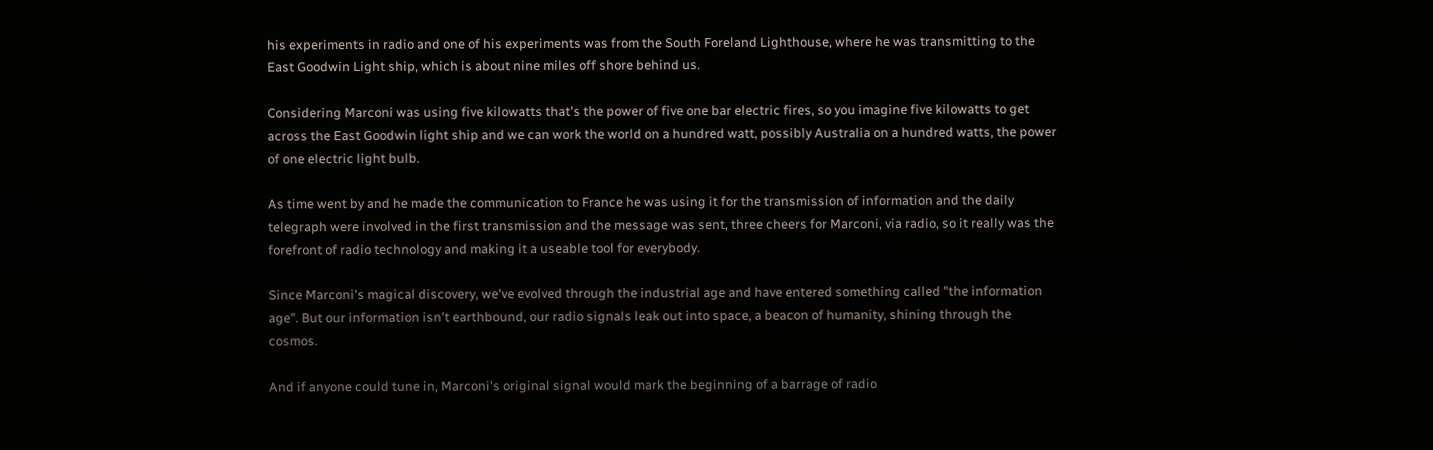his experiments in radio and one of his experiments was from the South Foreland Lighthouse, where he was transmitting to the East Goodwin Light ship, which is about nine miles off shore behind us.

Considering Marconi was using five kilowatts that's the power of five one bar electric fires, so you imagine five kilowatts to get across the East Goodwin light ship and we can work the world on a hundred watt, possibly Australia on a hundred watts, the power of one electric light bulb.

As time went by and he made the communication to France he was using it for the transmission of information and the daily telegraph were involved in the first transmission and the message was sent, three cheers for Marconi, via radio, so it really was the forefront of radio technology and making it a useable tool for everybody.

Since Marconi's magical discovery, we've evolved through the industrial age and have entered something called "the information age". But our information isn't earthbound, our radio signals leak out into space, a beacon of humanity, shining through the cosmos.

And if anyone could tune in, Marconi's original signal would mark the beginning of a barrage of radio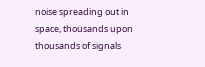noise spreading out in space, thousands upon thousands of signals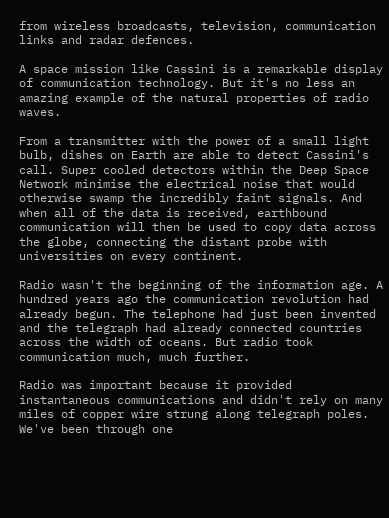from wireless broadcasts, television, communication links and radar defences.

A space mission like Cassini is a remarkable display of communication technology. But it's no less an amazing example of the natural properties of radio waves.

From a transmitter with the power of a small light bulb, dishes on Earth are able to detect Cassini's call. Super cooled detectors within the Deep Space Network minimise the electrical noise that would otherwise swamp the incredibly faint signals. And when all of the data is received, earthbound communication will then be used to copy data across the globe, connecting the distant probe with universities on every continent.

Radio wasn't the beginning of the information age. A hundred years ago the communication revolution had already begun. The telephone had just been invented and the telegraph had already connected countries across the width of oceans. But radio took communication much, much further.

Radio was important because it provided instantaneous communications and didn't rely on many miles of copper wire strung along telegraph poles. We've been through one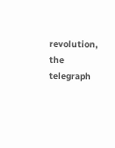revolution, the telegraph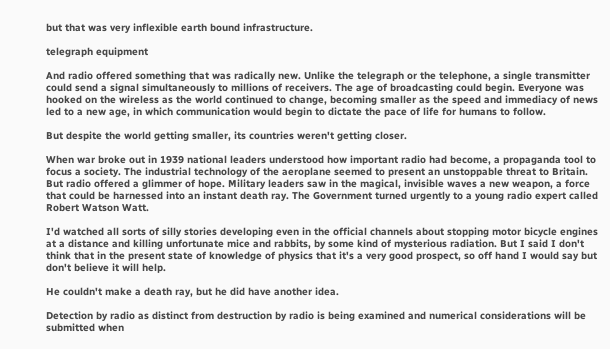but that was very inflexible earth bound infrastructure.

telegraph equipment

And radio offered something that was radically new. Unlike the telegraph or the telephone, a single transmitter could send a signal simultaneously to millions of receivers. The age of broadcasting could begin. Everyone was hooked on the wireless as the world continued to change, becoming smaller as the speed and immediacy of news led to a new age, in which communication would begin to dictate the pace of life for humans to follow.

But despite the world getting smaller, its countries weren't getting closer.

When war broke out in 1939 national leaders understood how important radio had become, a propaganda tool to focus a society. The industrial technology of the aeroplane seemed to present an unstoppable threat to Britain. But radio offered a glimmer of hope. Military leaders saw in the magical, invisible waves a new weapon, a force that could be harnessed into an instant death ray. The Government turned urgently to a young radio expert called Robert Watson Watt.

I'd watched all sorts of silly stories developing even in the official channels about stopping motor bicycle engines at a distance and killing unfortunate mice and rabbits, by some kind of mysterious radiation. But I said I don't think that in the present state of knowledge of physics that it's a very good prospect, so off hand I would say but don't believe it will help.

He couldn't make a death ray, but he did have another idea.

Detection by radio as distinct from destruction by radio is being examined and numerical considerations will be submitted when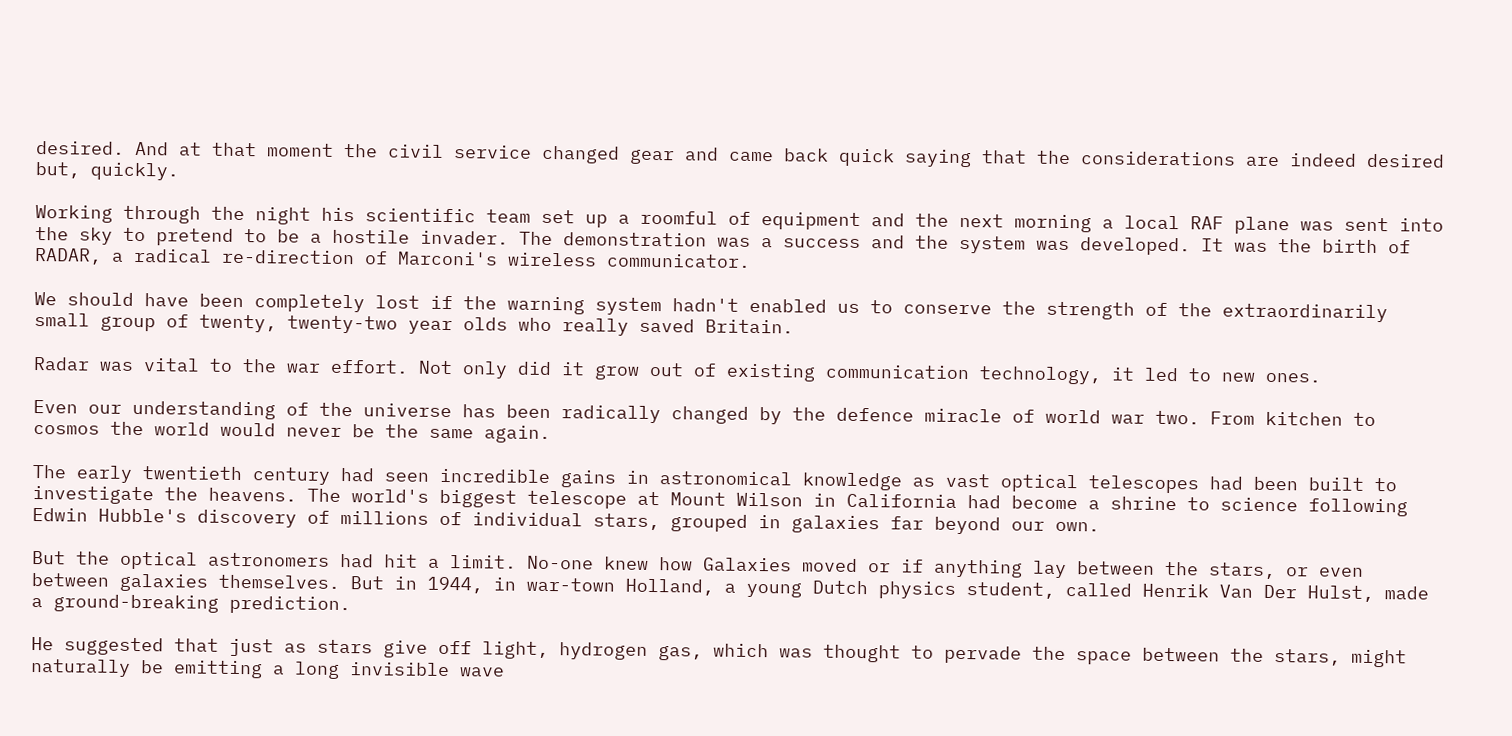desired. And at that moment the civil service changed gear and came back quick saying that the considerations are indeed desired but, quickly.

Working through the night his scientific team set up a roomful of equipment and the next morning a local RAF plane was sent into the sky to pretend to be a hostile invader. The demonstration was a success and the system was developed. It was the birth of RADAR, a radical re-direction of Marconi's wireless communicator.

We should have been completely lost if the warning system hadn't enabled us to conserve the strength of the extraordinarily small group of twenty, twenty-two year olds who really saved Britain.

Radar was vital to the war effort. Not only did it grow out of existing communication technology, it led to new ones.

Even our understanding of the universe has been radically changed by the defence miracle of world war two. From kitchen to cosmos the world would never be the same again.

The early twentieth century had seen incredible gains in astronomical knowledge as vast optical telescopes had been built to investigate the heavens. The world's biggest telescope at Mount Wilson in California had become a shrine to science following Edwin Hubble's discovery of millions of individual stars, grouped in galaxies far beyond our own.

But the optical astronomers had hit a limit. No-one knew how Galaxies moved or if anything lay between the stars, or even between galaxies themselves. But in 1944, in war-town Holland, a young Dutch physics student, called Henrik Van Der Hulst, made a ground-breaking prediction.

He suggested that just as stars give off light, hydrogen gas, which was thought to pervade the space between the stars, might naturally be emitting a long invisible wave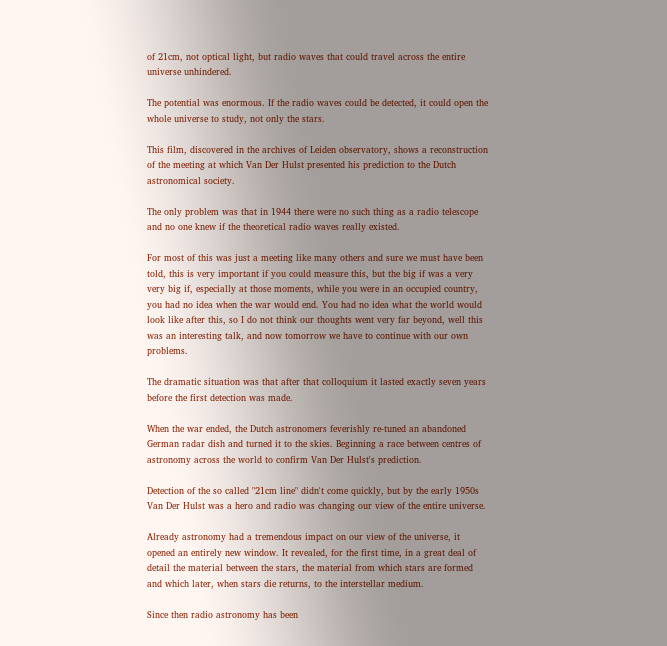of 21cm, not optical light, but radio waves that could travel across the entire universe unhindered.

The potential was enormous. If the radio waves could be detected, it could open the whole universe to study, not only the stars.

This film, discovered in the archives of Leiden observatory, shows a reconstruction of the meeting at which Van Der Hulst presented his prediction to the Dutch astronomical society.

The only problem was that in 1944 there were no such thing as a radio telescope and no one knew if the theoretical radio waves really existed.

For most of this was just a meeting like many others and sure we must have been told, this is very important if you could measure this, but the big if was a very very big if, especially at those moments, while you were in an occupied country, you had no idea when the war would end. You had no idea what the world would look like after this, so I do not think our thoughts went very far beyond, well this was an interesting talk, and now tomorrow we have to continue with our own problems.

The dramatic situation was that after that colloquium it lasted exactly seven years before the first detection was made.

When the war ended, the Dutch astronomers feverishly re-tuned an abandoned German radar dish and turned it to the skies. Beginning a race between centres of astronomy across the world to confirm Van Der Hulst's prediction.

Detection of the so called "21cm line" didn't come quickly, but by the early 1950s Van Der Hulst was a hero and radio was changing our view of the entire universe.

Already astronomy had a tremendous impact on our view of the universe, it opened an entirely new window. It revealed, for the first time, in a great deal of detail the material between the stars, the material from which stars are formed and which later, when stars die returns, to the interstellar medium.

Since then radio astronomy has been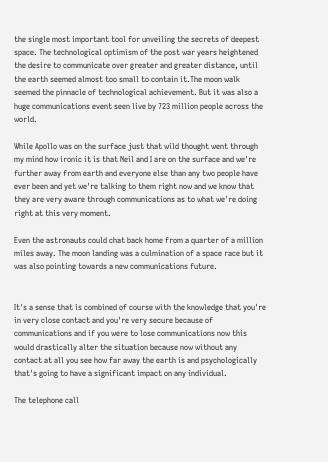the single most important tool for unveiling the secrets of deepest space. The technological optimism of the post war years heightened the desire to communicate over greater and greater distance, until the earth seemed almost too small to contain it.The moon walk seemed the pinnacle of technological achievement. But it was also a huge communications event seen live by 723 million people across the world.

While Apollo was on the surface just that wild thought went through my mind how ironic it is that Neil and I are on the surface and we're further away from earth and everyone else than any two people have ever been and yet we're talking to them right now and we know that they are very aware through communications as to what we're doing right at this very moment.

Even the astronauts could chat back home from a quarter of a million miles away. The moon landing was a culmination of a space race but it was also pointing towards a new communications future.


It's a sense that is combined of course with the knowledge that you're in very close contact and you're very secure because of communications and if you were to lose communications now this would drastically alter the situation because now without any contact at all you see how far away the earth is and psychologically that's going to have a significant impact on any individual.

The telephone call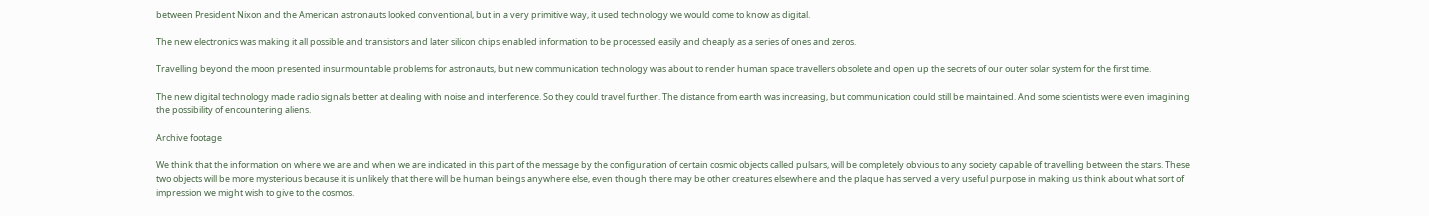between President Nixon and the American astronauts looked conventional, but in a very primitive way, it used technology we would come to know as digital.

The new electronics was making it all possible and transistors and later silicon chips enabled information to be processed easily and cheaply as a series of ones and zeros.

Travelling beyond the moon presented insurmountable problems for astronauts, but new communication technology was about to render human space travellers obsolete and open up the secrets of our outer solar system for the first time.

The new digital technology made radio signals better at dealing with noise and interference. So they could travel further. The distance from earth was increasing, but communication could still be maintained. And some scientists were even imagining the possibility of encountering aliens.

Archive footage

We think that the information on where we are and when we are indicated in this part of the message by the configuration of certain cosmic objects called pulsars, will be completely obvious to any society capable of travelling between the stars. These two objects will be more mysterious because it is unlikely that there will be human beings anywhere else, even though there may be other creatures elsewhere and the plaque has served a very useful purpose in making us think about what sort of impression we might wish to give to the cosmos.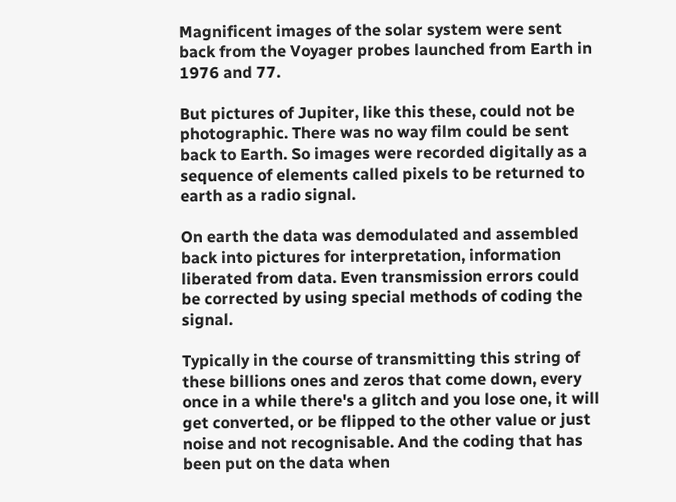Magnificent images of the solar system were sent back from the Voyager probes launched from Earth in 1976 and 77.

But pictures of Jupiter, like this these, could not be photographic. There was no way film could be sent back to Earth. So images were recorded digitally as a sequence of elements called pixels to be returned to earth as a radio signal.

On earth the data was demodulated and assembled back into pictures for interpretation, information liberated from data. Even transmission errors could be corrected by using special methods of coding the signal.

Typically in the course of transmitting this string of these billions ones and zeros that come down, every once in a while there's a glitch and you lose one, it will get converted, or be flipped to the other value or just noise and not recognisable. And the coding that has been put on the data when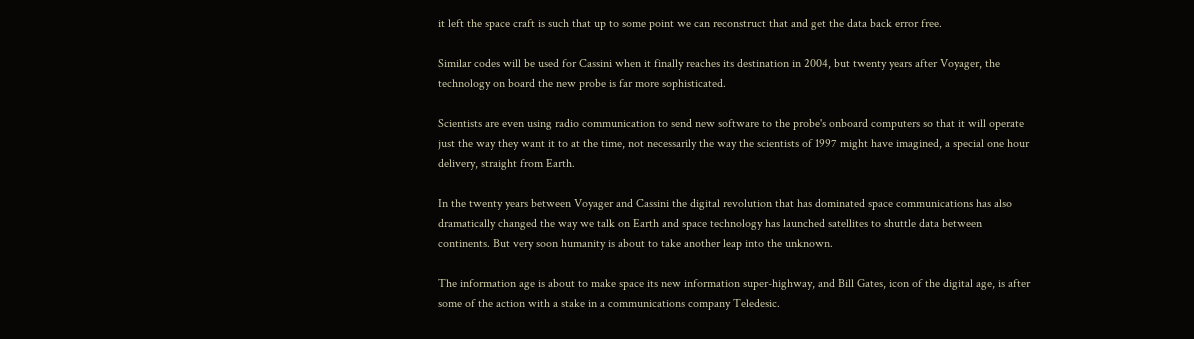it left the space craft is such that up to some point we can reconstruct that and get the data back error free.

Similar codes will be used for Cassini when it finally reaches its destination in 2004, but twenty years after Voyager, the technology on board the new probe is far more sophisticated.

Scientists are even using radio communication to send new software to the probe's onboard computers so that it will operate just the way they want it to at the time, not necessarily the way the scientists of 1997 might have imagined, a special one hour delivery, straight from Earth.

In the twenty years between Voyager and Cassini the digital revolution that has dominated space communications has also dramatically changed the way we talk on Earth and space technology has launched satellites to shuttle data between continents. But very soon humanity is about to take another leap into the unknown.

The information age is about to make space its new information super-highway, and Bill Gates, icon of the digital age, is after some of the action with a stake in a communications company Teledesic.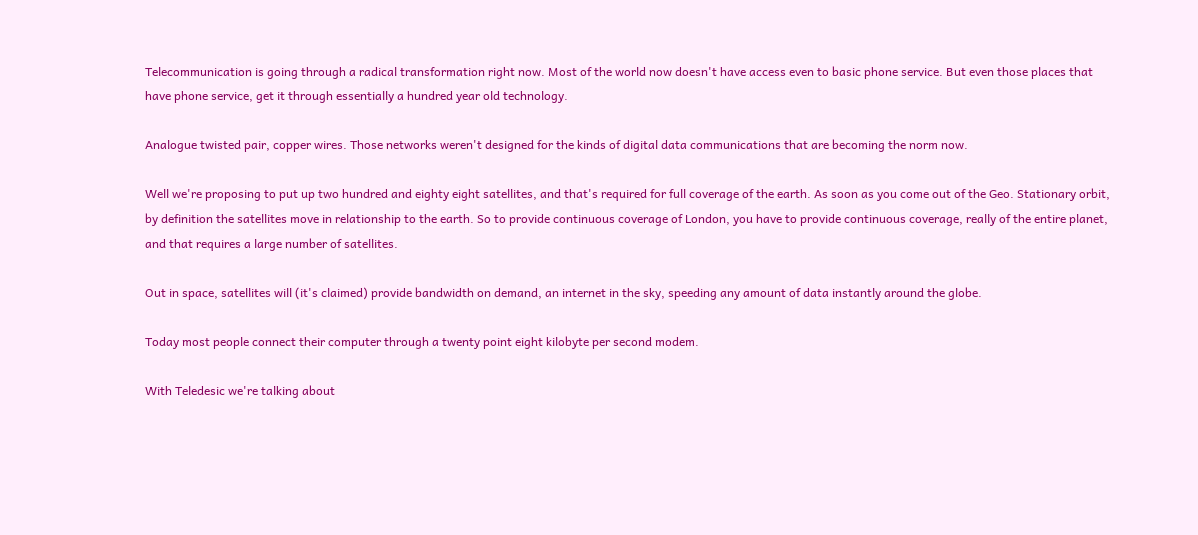Telecommunication is going through a radical transformation right now. Most of the world now doesn't have access even to basic phone service. But even those places that have phone service, get it through essentially a hundred year old technology.

Analogue twisted pair, copper wires. Those networks weren't designed for the kinds of digital data communications that are becoming the norm now.

Well we're proposing to put up two hundred and eighty eight satellites, and that's required for full coverage of the earth. As soon as you come out of the Geo. Stationary orbit, by definition the satellites move in relationship to the earth. So to provide continuous coverage of London, you have to provide continuous coverage, really of the entire planet, and that requires a large number of satellites.

Out in space, satellites will (it's claimed) provide bandwidth on demand, an internet in the sky, speeding any amount of data instantly around the globe.

Today most people connect their computer through a twenty point eight kilobyte per second modem.

With Teledesic we're talking about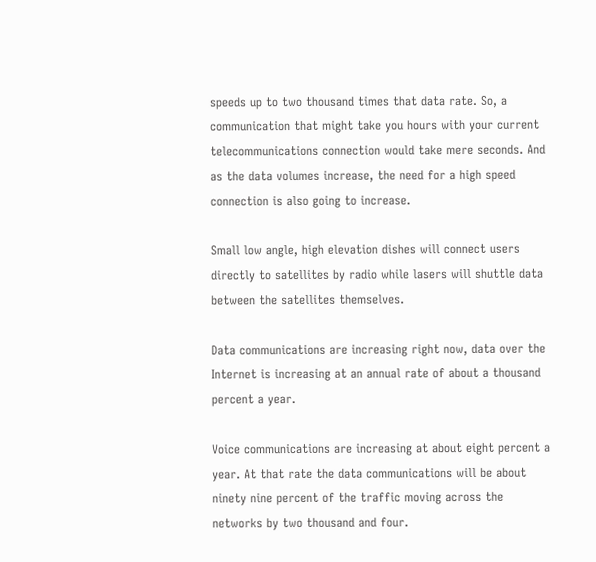speeds up to two thousand times that data rate. So, a communication that might take you hours with your current telecommunications connection would take mere seconds. And as the data volumes increase, the need for a high speed connection is also going to increase.

Small low angle, high elevation dishes will connect users directly to satellites by radio while lasers will shuttle data between the satellites themselves.

Data communications are increasing right now, data over the Internet is increasing at an annual rate of about a thousand percent a year.

Voice communications are increasing at about eight percent a year. At that rate the data communications will be about ninety nine percent of the traffic moving across the networks by two thousand and four.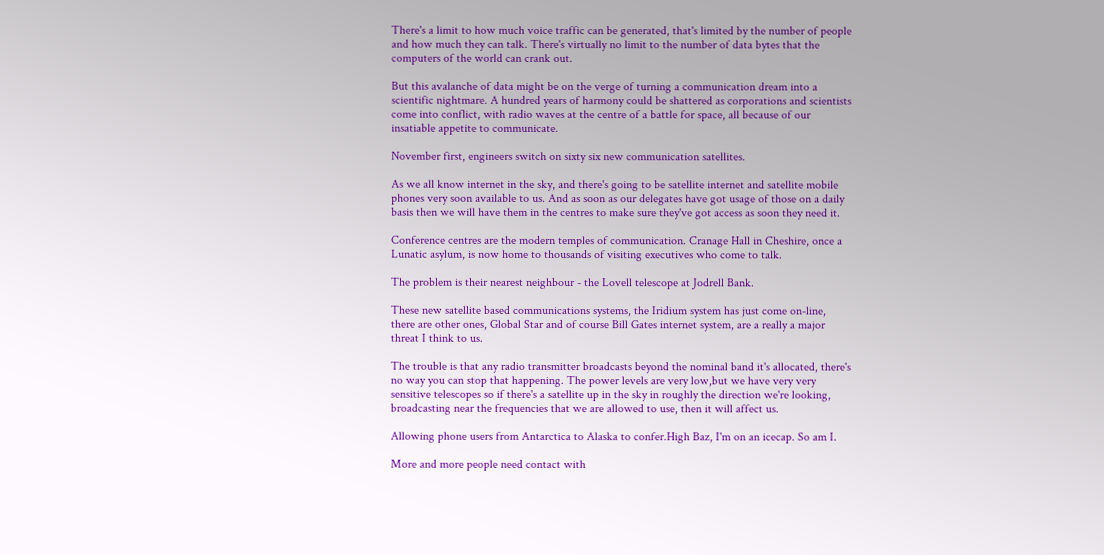There's a limit to how much voice traffic can be generated, that's limited by the number of people and how much they can talk. There's virtually no limit to the number of data bytes that the computers of the world can crank out.

But this avalanche of data might be on the verge of turning a communication dream into a scientific nightmare. A hundred years of harmony could be shattered as corporations and scientists come into conflict, with radio waves at the centre of a battle for space, all because of our insatiable appetite to communicate.

November first, engineers switch on sixty six new communication satellites.

As we all know internet in the sky, and there's going to be satellite internet and satellite mobile phones very soon available to us. And as soon as our delegates have got usage of those on a daily basis then we will have them in the centres to make sure they've got access as soon they need it.

Conference centres are the modern temples of communication. Cranage Hall in Cheshire, once a Lunatic asylum, is now home to thousands of visiting executives who come to talk.

The problem is their nearest neighbour - the Lovell telescope at Jodrell Bank.

These new satellite based communications systems, the Iridium system has just come on-line, there are other ones, Global Star and of course Bill Gates internet system, are a really a major threat I think to us.

The trouble is that any radio transmitter broadcasts beyond the nominal band it's allocated, there's no way you can stop that happening. The power levels are very low,but we have very very sensitive telescopes so if there's a satellite up in the sky in roughly the direction we're looking, broadcasting near the frequencies that we are allowed to use, then it will affect us.

Allowing phone users from Antarctica to Alaska to confer.High Baz, I'm on an icecap. So am I.

More and more people need contact with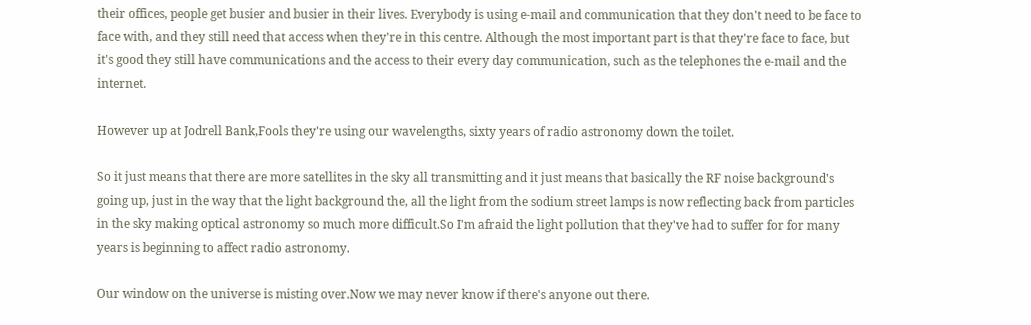their offices, people get busier and busier in their lives. Everybody is using e-mail and communication that they don't need to be face to face with, and they still need that access when they're in this centre. Although the most important part is that they're face to face, but it's good they still have communications and the access to their every day communication, such as the telephones the e-mail and the internet.

However up at Jodrell Bank,Fools they're using our wavelengths, sixty years of radio astronomy down the toilet.

So it just means that there are more satellites in the sky all transmitting and it just means that basically the RF noise background's going up, just in the way that the light background the, all the light from the sodium street lamps is now reflecting back from particles in the sky making optical astronomy so much more difficult.So I'm afraid the light pollution that they've had to suffer for for many years is beginning to affect radio astronomy.

Our window on the universe is misting over.Now we may never know if there's anyone out there.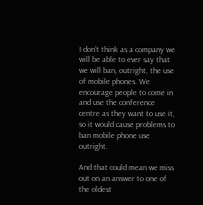I don't think as a company we will be able to ever say that we will ban, outright, the use of mobile phones. We encourage people to come in and use the conference centre as they want to use it, so it would cause problems to ban mobile phone use outright.

And that could mean we miss out on an answer to one of the oldest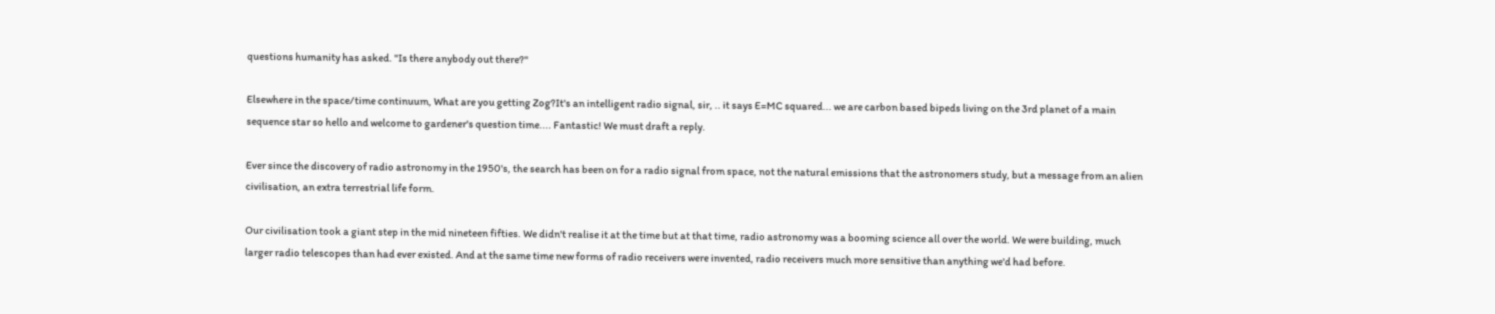questions humanity has asked. "Is there anybody out there?"

Elsewhere in the space/time continuum, What are you getting Zog?It's an intelligent radio signal, sir, .. it says E=MC squared... we are carbon based bipeds living on the 3rd planet of a main sequence star so hello and welcome to gardener's question time.... Fantastic! We must draft a reply.

Ever since the discovery of radio astronomy in the 1950's, the search has been on for a radio signal from space, not the natural emissions that the astronomers study, but a message from an alien civilisation, an extra terrestrial life form.

Our civilisation took a giant step in the mid nineteen fifties. We didn't realise it at the time but at that time, radio astronomy was a booming science all over the world. We were building, much larger radio telescopes than had ever existed. And at the same time new forms of radio receivers were invented, radio receivers much more sensitive than anything we'd had before.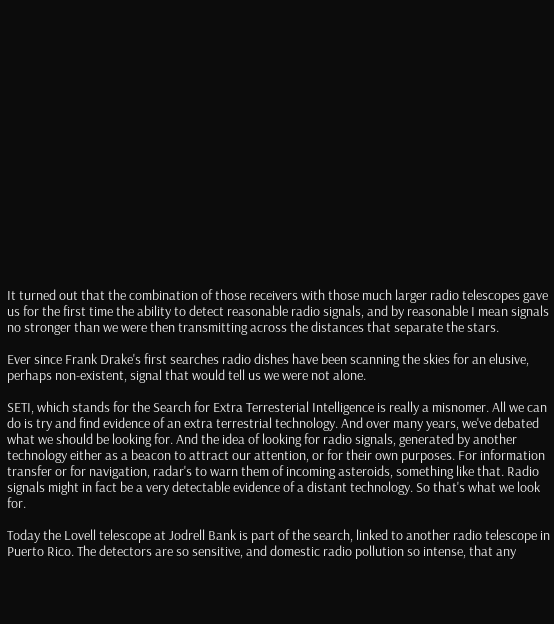It turned out that the combination of those receivers with those much larger radio telescopes gave us for the first time the ability to detect reasonable radio signals, and by reasonable I mean signals no stronger than we were then transmitting across the distances that separate the stars.

Ever since Frank Drake's first searches radio dishes have been scanning the skies for an elusive, perhaps non-existent, signal that would tell us we were not alone.

SETI, which stands for the Search for Extra Terresterial Intelligence is really a misnomer. All we can do is try and find evidence of an extra terrestrial technology. And over many years, we've debated what we should be looking for. And the idea of looking for radio signals, generated by another technology either as a beacon to attract our attention, or for their own purposes. For information transfer or for navigation, radar's to warn them of incoming asteroids, something like that. Radio signals might in fact be a very detectable evidence of a distant technology. So that's what we look for.

Today the Lovell telescope at Jodrell Bank is part of the search, linked to another radio telescope in Puerto Rico. The detectors are so sensitive, and domestic radio pollution so intense, that any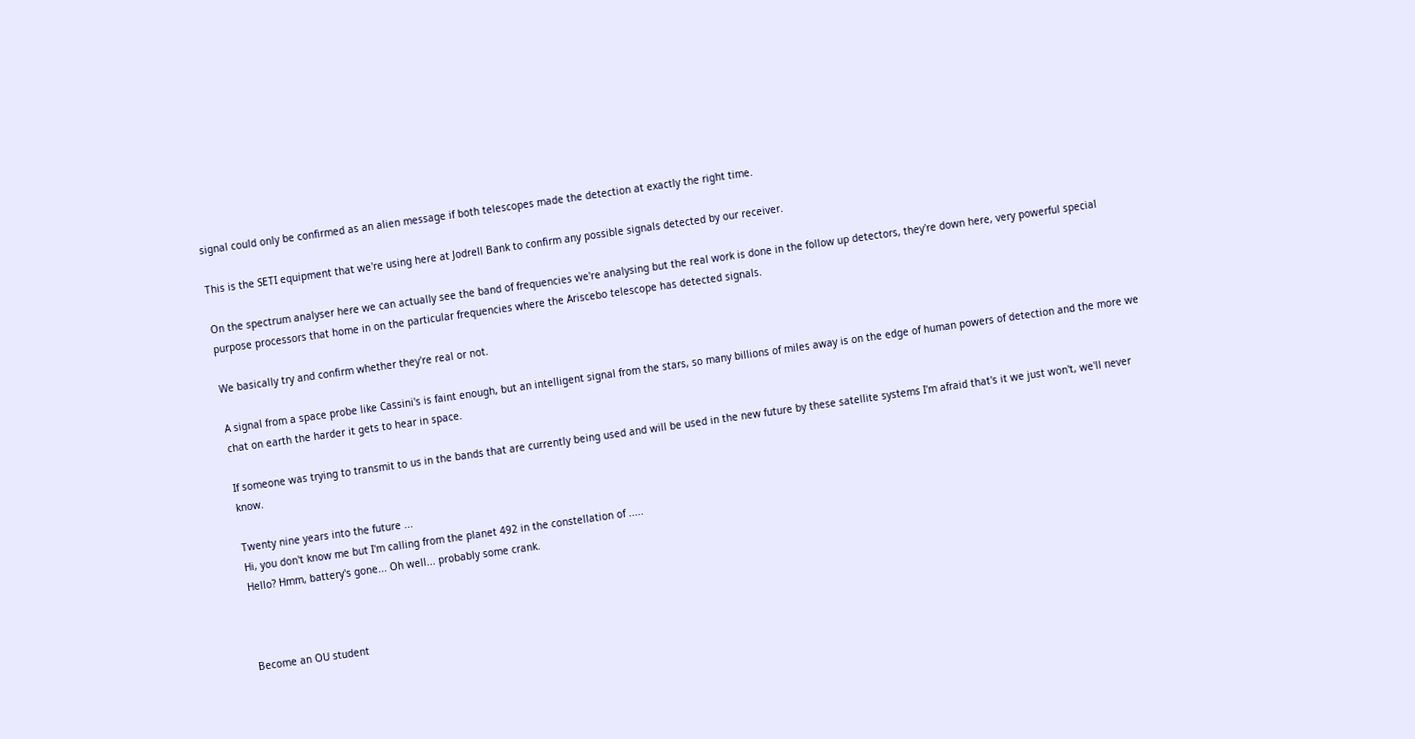signal could only be confirmed as an alien message if both telescopes made the detection at exactly the right time.

This is the SETI equipment that we're using here at Jodrell Bank to confirm any possible signals detected by our receiver.

On the spectrum analyser here we can actually see the band of frequencies we're analysing but the real work is done in the follow up detectors, they're down here, very powerful special purpose processors that home in on the particular frequencies where the Ariscebo telescope has detected signals.

We basically try and confirm whether they're real or not.

A signal from a space probe like Cassini's is faint enough, but an intelligent signal from the stars, so many billions of miles away is on the edge of human powers of detection and the more we chat on earth the harder it gets to hear in space.

If someone was trying to transmit to us in the bands that are currently being used and will be used in the new future by these satellite systems I'm afraid that's it we just won't, we'll never know.

Twenty nine years into the future ...
Hi, you don't know me but I'm calling from the planet 492 in the constellation of .....
Hello? Hmm, battery's gone... Oh well... probably some crank.



Become an OU student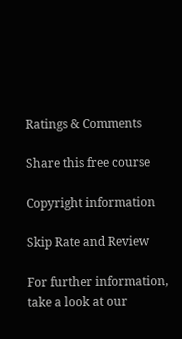Ratings & Comments

Share this free course

Copyright information

Skip Rate and Review

For further information, take a look at our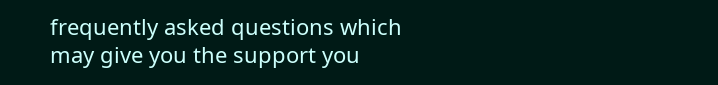frequently asked questions which may give you the support you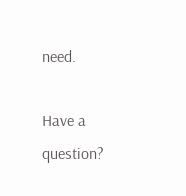need.

Have a question?